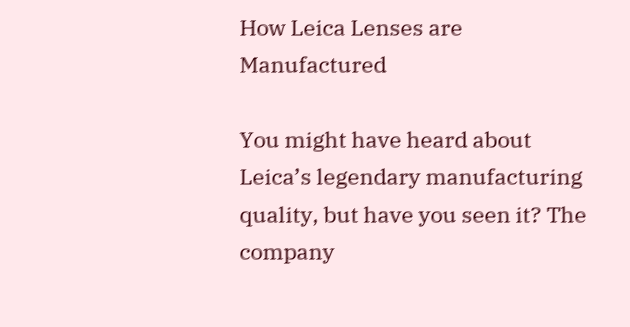How Leica Lenses are Manufactured

You might have heard about Leica’s legendary manufacturing quality, but have you seen it? The company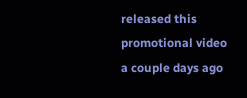released this promotional video a couple days ago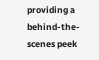providing a behind-the-scenes peek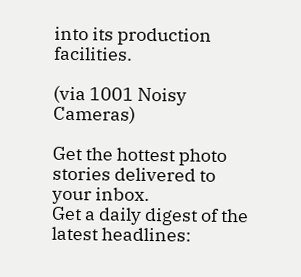into its production facilities.

(via 1001 Noisy Cameras)

Get the hottest photo stories delivered to your inbox.
Get a daily digest of the latest headlines: